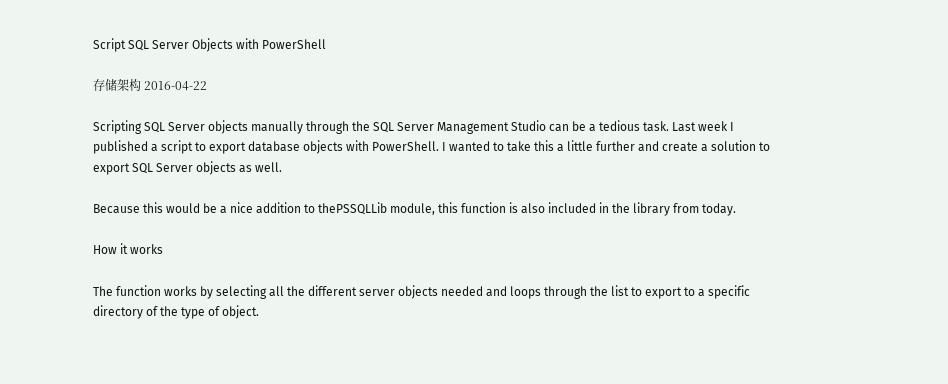Script SQL Server Objects with PowerShell

存储架构 2016-04-22

Scripting SQL Server objects manually through the SQL Server Management Studio can be a tedious task. Last week I published a script to export database objects with PowerShell. I wanted to take this a little further and create a solution to export SQL Server objects as well.

Because this would be a nice addition to thePSSQLLib module, this function is also included in the library from today.

How it works

The function works by selecting all the different server objects needed and loops through the list to export to a specific directory of the type of object.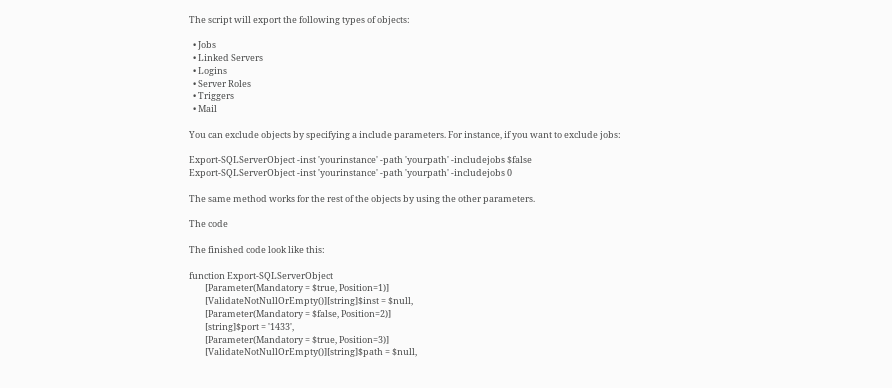The script will export the following types of objects:

  • Jobs
  • Linked Servers
  • Logins
  • Server Roles
  • Triggers
  • Mail

You can exclude objects by specifying a include parameters. For instance, if you want to exclude jobs:

Export-SQLServerObject -inst 'yourinstance' -path 'yourpath' -includejobs $false
Export-SQLServerObject -inst 'yourinstance' -path 'yourpath' -includejobs 0

The same method works for the rest of the objects by using the other parameters.

The code

The finished code look like this:

function Export-SQLServerObject
        [Parameter(Mandatory = $true, Position=1)]
        [ValidateNotNullOrEmpty()][string]$inst = $null,
        [Parameter(Mandatory = $false, Position=2)]
        [string]$port = '1433',
        [Parameter(Mandatory = $true, Position=3)]
        [ValidateNotNullOrEmpty()][string]$path = $null,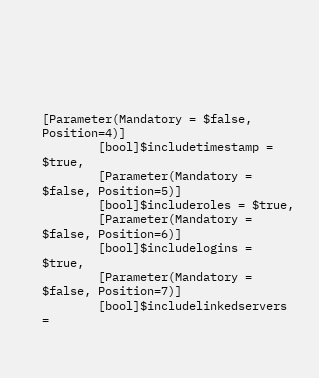[Parameter(Mandatory = $false, Position=4)]
        [bool]$includetimestamp = $true,
        [Parameter(Mandatory = $false, Position=5)]
        [bool]$includeroles = $true,
        [Parameter(Mandatory = $false, Position=6)]
        [bool]$includelogins = $true,
        [Parameter(Mandatory = $false, Position=7)]
        [bool]$includelinkedservers =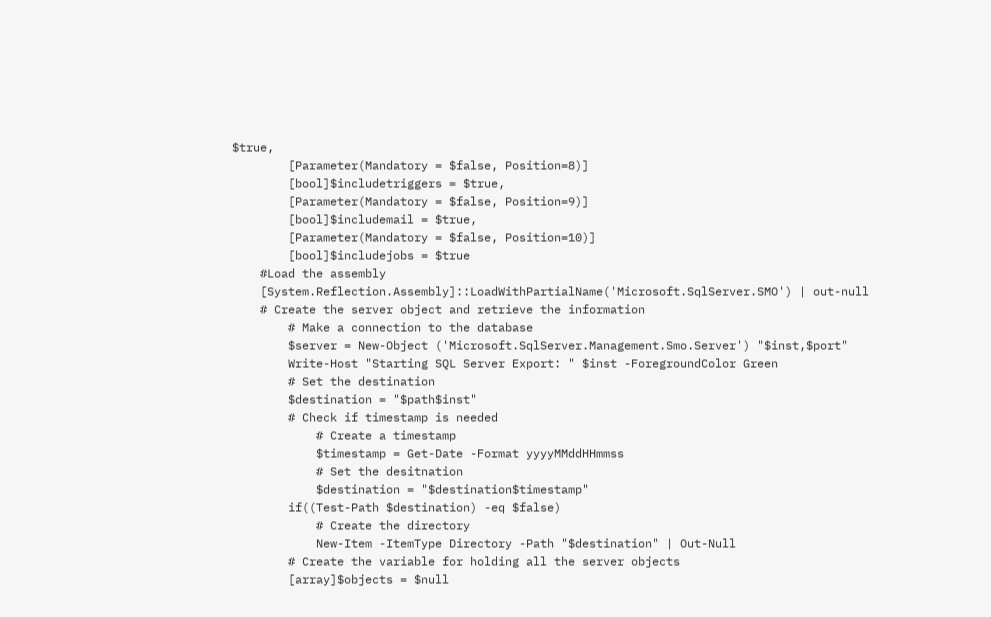$true,
        [Parameter(Mandatory = $false, Position=8)]
        [bool]$includetriggers = $true,
        [Parameter(Mandatory = $false, Position=9)]
        [bool]$includemail = $true,
        [Parameter(Mandatory = $false, Position=10)]
        [bool]$includejobs = $true
    #Load the assembly
    [System.Reflection.Assembly]::LoadWithPartialName('Microsoft.SqlServer.SMO') | out-null
    # Create the server object and retrieve the information
        # Make a connection to the database
        $server = New-Object ('Microsoft.SqlServer.Management.Smo.Server') "$inst,$port"
        Write-Host "Starting SQL Server Export: " $inst -ForegroundColor Green
        # Set the destination
        $destination = "$path$inst"
        # Check if timestamp is needed
            # Create a timestamp
            $timestamp = Get-Date -Format yyyyMMddHHmmss
            # Set the desitnation
            $destination = "$destination$timestamp"
        if((Test-Path $destination) -eq $false)
            # Create the directory
            New-Item -ItemType Directory -Path "$destination" | Out-Null
        # Create the variable for holding all the server objects
        [array]$objects = $null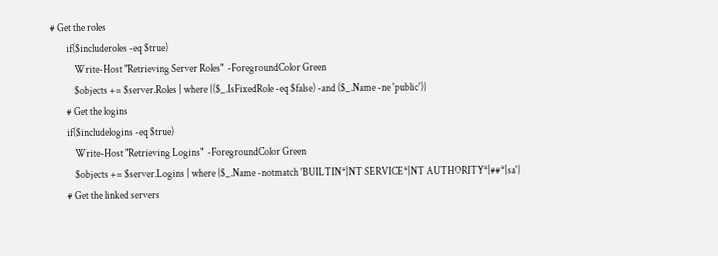# Get the roles
        if($includeroles -eq $true)
            Write-Host "Retrieving Server Roles"  -ForegroundColor Green
            $objects += $server.Roles | where {($_.IsFixedRole -eq $false) -and ($_.Name -ne 'public')}
        # Get the logins
        if($includelogins -eq $true)
            Write-Host "Retrieving Logins"  -ForegroundColor Green
            $objects += $server.Logins | where {$_.Name -notmatch 'BUILTIN*|NT SERVICE*|NT AUTHORITY*|##*|sa'}
        # Get the linked servers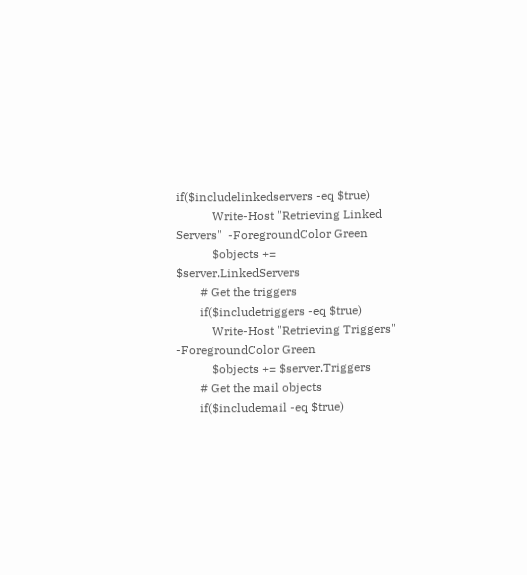if($includelinkedservers -eq $true)
            Write-Host "Retrieving Linked Servers"  -ForegroundColor Green
            $objects += $server.LinkedServers
        # Get the triggers
        if($includetriggers -eq $true)
            Write-Host "Retrieving Triggers"  -ForegroundColor Green
            $objects += $server.Triggers
        # Get the mail objects
        if($includemail -eq $true)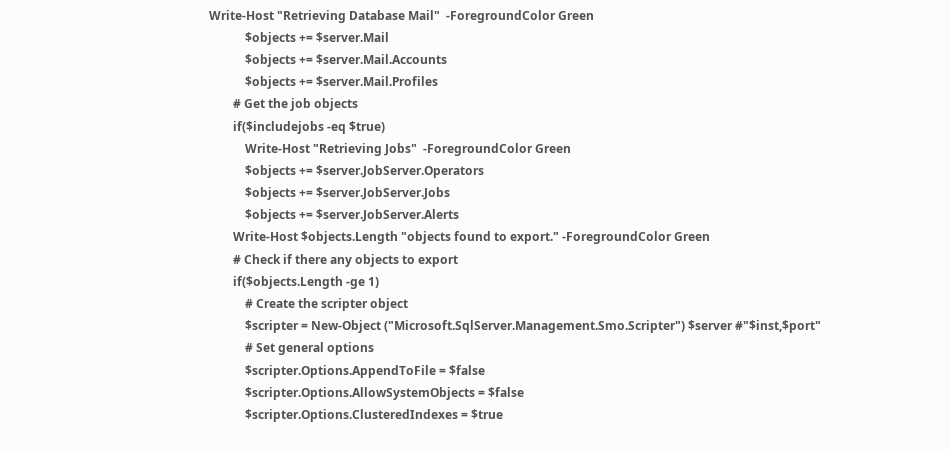Write-Host "Retrieving Database Mail"  -ForegroundColor Green
            $objects += $server.Mail
            $objects += $server.Mail.Accounts
            $objects += $server.Mail.Profiles
        # Get the job objects
        if($includejobs -eq $true)
            Write-Host "Retrieving Jobs"  -ForegroundColor Green
            $objects += $server.JobServer.Operators
            $objects += $server.JobServer.Jobs
            $objects += $server.JobServer.Alerts
        Write-Host $objects.Length "objects found to export." -ForegroundColor Green
        # Check if there any objects to export
        if($objects.Length -ge 1)
            # Create the scripter object
            $scripter = New-Object ("Microsoft.SqlServer.Management.Smo.Scripter") $server #"$inst,$port"
            # Set general options
            $scripter.Options.AppendToFile = $false
            $scripter.Options.AllowSystemObjects = $false
            $scripter.Options.ClusteredIndexes = $true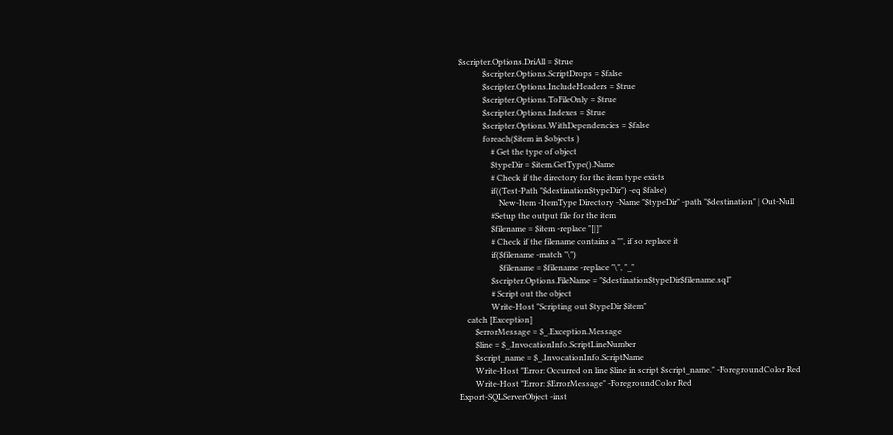$scripter.Options.DriAll = $true
            $scripter.Options.ScriptDrops = $false
            $scripter.Options.IncludeHeaders = $true
            $scripter.Options.ToFileOnly = $true
            $scripter.Options.Indexes = $true
            $scripter.Options.WithDependencies = $false
            foreach($item in $objects )
                # Get the type of object
                $typeDir = $item.GetType().Name
                # Check if the directory for the item type exists
                if((Test-Path "$destination$typeDir") -eq $false)
                    New-Item -ItemType Directory -Name "$typeDir" -path "$destination" | Out-Null
                #Setup the output file for the item
                $filename = $item -replace "[|]"
                # Check if the filename contains a "", if so replace it
                if($filename -match "\")
                    $filename = $filename -replace "\", "_"
                $scripter.Options.FileName = "$destination$typeDir$filename.sql"
                # Script out the object
                Write-Host "Scripting out $typeDir $item"
    catch [Exception]
        $errorMessage = $_.Exception.Message
        $line = $_.InvocationInfo.ScriptLineNumber
        $script_name = $_.InvocationInfo.ScriptName
        Write-Host "Error: Occurred on line $line in script $script_name." -ForegroundColor Red
        Write-Host "Error: $ErrorMessage" -ForegroundColor Red
Export-SQLServerObject -inst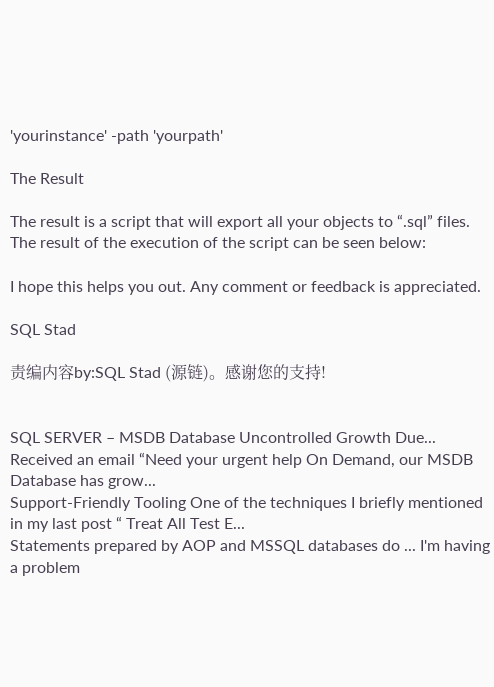'yourinstance' -path 'yourpath'

The Result

The result is a script that will export all your objects to “.sql” files. The result of the execution of the script can be seen below:

I hope this helps you out. Any comment or feedback is appreciated.

SQL Stad

责编内容by:SQL Stad (源链)。感谢您的支持!


SQL SERVER – MSDB Database Uncontrolled Growth Due... Received an email “Need your urgent help On Demand, our MSDB Database has grow...
Support-Friendly Tooling One of the techniques I briefly mentioned in my last post “ Treat All Test E...
Statements prepared by AOP and MSSQL databases do ... I'm having a problem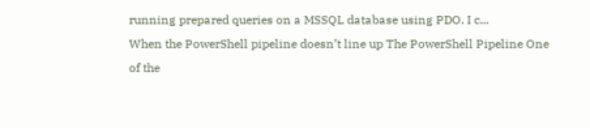running prepared queries on a MSSQL database using PDO. I c...
When the PowerShell pipeline doesn’t line up The PowerShell Pipeline One of the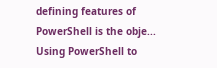defining features of PowerShell is the obje...
Using PowerShell to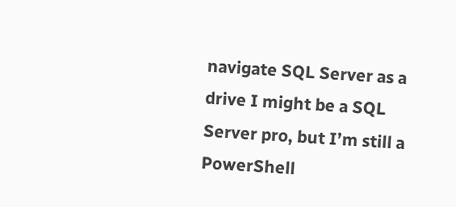navigate SQL Server as a drive I might be a SQL Server pro, but I’m still a PowerShell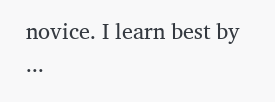novice. I learn best by ...